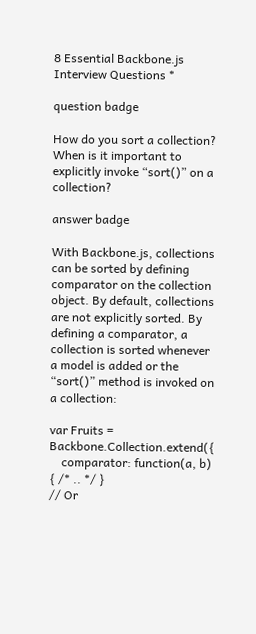8 Essential Backbone.js Interview Questions *

question badge

How do you sort a collection? When is it important to explicitly invoke “sort()” on a collection?

answer badge

With Backbone.js, collections can be sorted by defining comparator on the collection object. By default, collections are not explicitly sorted. By defining a comparator, a collection is sorted whenever a model is added or the “sort()” method is invoked on a collection:

var Fruits = Backbone.Collection.extend({
    comparator: function(a, b) { /* .. */ }
// Or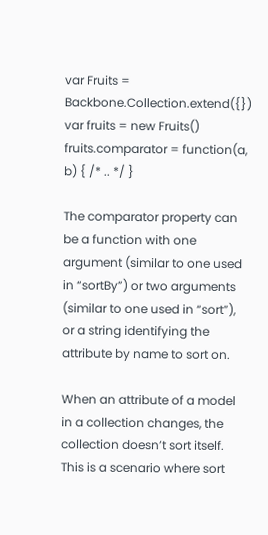var Fruits = Backbone.Collection.extend({})
var fruits = new Fruits()
fruits.comparator = function(a, b) { /* .. */ }

The comparator property can be a function with one argument (similar to one used in “sortBy”) or two arguments (similar to one used in “sort”), or a string identifying the attribute by name to sort on.

When an attribute of a model in a collection changes, the collection doesn’t sort itself. This is a scenario where sort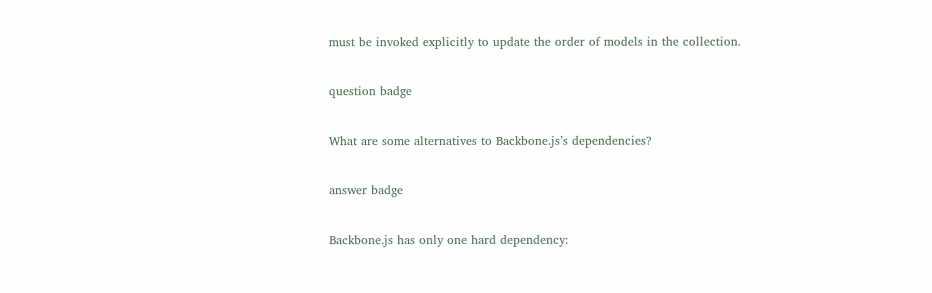must be invoked explicitly to update the order of models in the collection.

question badge

What are some alternatives to Backbone.js’s dependencies?

answer badge

Backbone.js has only one hard dependency: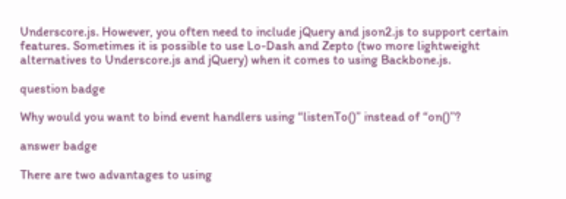Underscore.js. However, you often need to include jQuery and json2.js to support certain features. Sometimes it is possible to use Lo-Dash and Zepto (two more lightweight alternatives to Underscore.js and jQuery) when it comes to using Backbone.js.

question badge

Why would you want to bind event handlers using “listenTo()” instead of “on()”?

answer badge

There are two advantages to using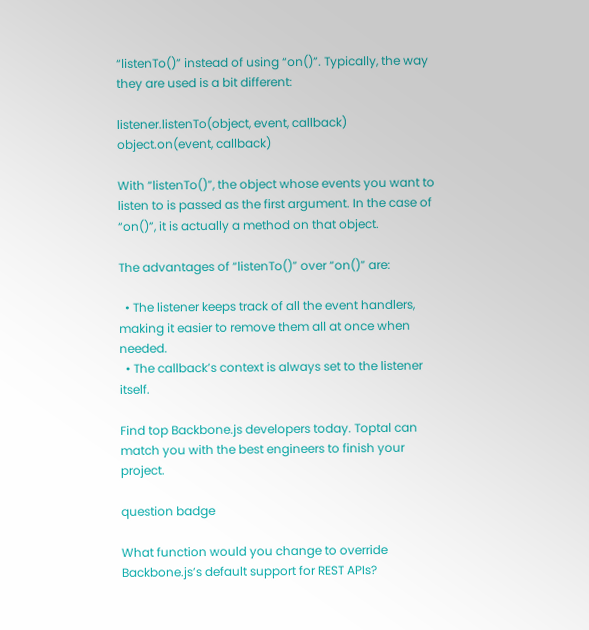“listenTo()” instead of using “on()”. Typically, the way they are used is a bit different:

listener.listenTo(object, event, callback)
object.on(event, callback)

With “listenTo()”, the object whose events you want to listen to is passed as the first argument. In the case of “on()”, it is actually a method on that object.

The advantages of “listenTo()” over “on()” are:

  • The listener keeps track of all the event handlers, making it easier to remove them all at once when needed.
  • The callback’s context is always set to the listener itself.

Find top Backbone.js developers today. Toptal can match you with the best engineers to finish your project.

question badge

What function would you change to override Backbone.js’s default support for REST APIs?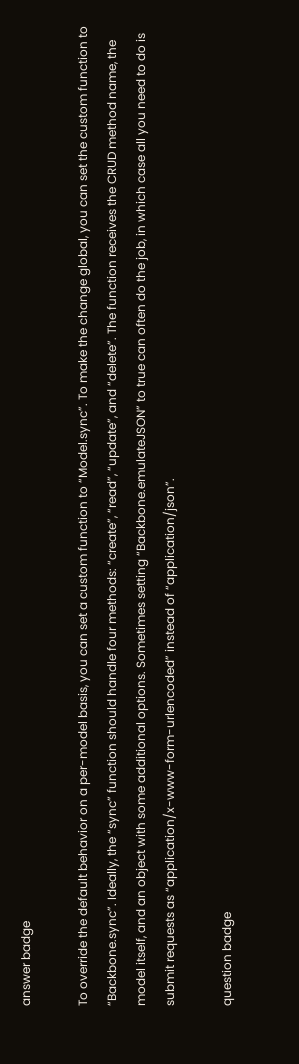answer badge

To override the default behavior on a per-model basis, you can set a custom function to “Model.sync”. To make the change global, you can set the custom function to “Backbone.sync”. Ideally, the “sync” function should handle four methods: “create”, “read”, “update”, and “delete”. The function receives the CRUD method name, the model itself, and an object with some additional options. Sometimes setting “Backbone.emulateJSON” to true can often do the job, in which case all you need to do is submit requests as “application/x-www-form-urlencoded” instead of “application/json”.

question badge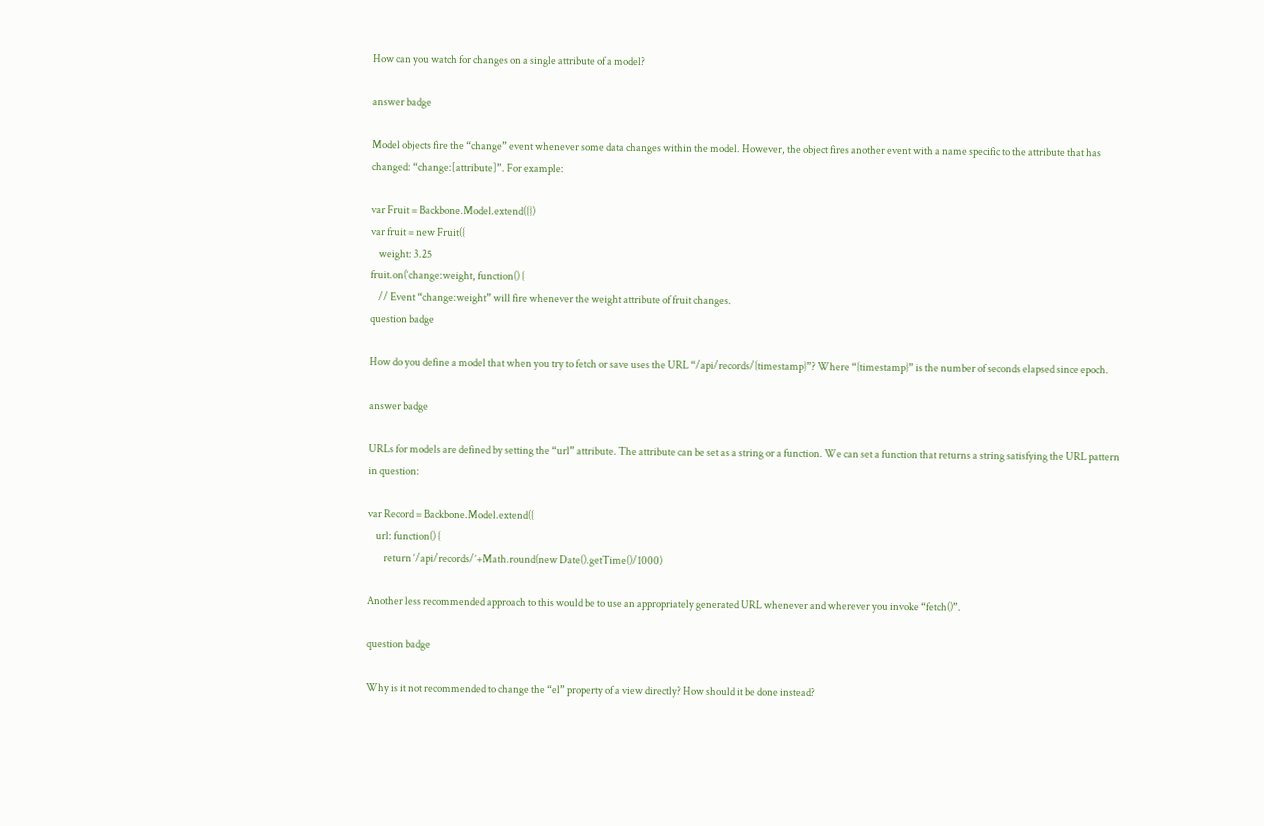How can you watch for changes on a single attribute of a model?

answer badge

Model objects fire the “change” event whenever some data changes within the model. However, the object fires another event with a name specific to the attribute that has changed: “change:[attribute]”. For example:

var Fruit = Backbone.Model.extend({})
var fruit = new Fruit({
    weight: 3.25
fruit.on(‘change:weight, function() {
    // Event “change:weight” will fire whenever the weight attribute of fruit changes.
question badge

How do you define a model that when you try to fetch or save uses the URL “/api/records/{timestamp}”? Where “{timestamp}” is the number of seconds elapsed since epoch.

answer badge

URLs for models are defined by setting the “url” attribute. The attribute can be set as a string or a function. We can set a function that returns a string satisfying the URL pattern in question:

var Record = Backbone.Model.extend({
    url: function() {
        return ‘/api/records/’+Math.round(new Date().getTime()/1000)

Another less recommended approach to this would be to use an appropriately generated URL whenever and wherever you invoke “fetch()”.

question badge

Why is it not recommended to change the “el” property of a view directly? How should it be done instead?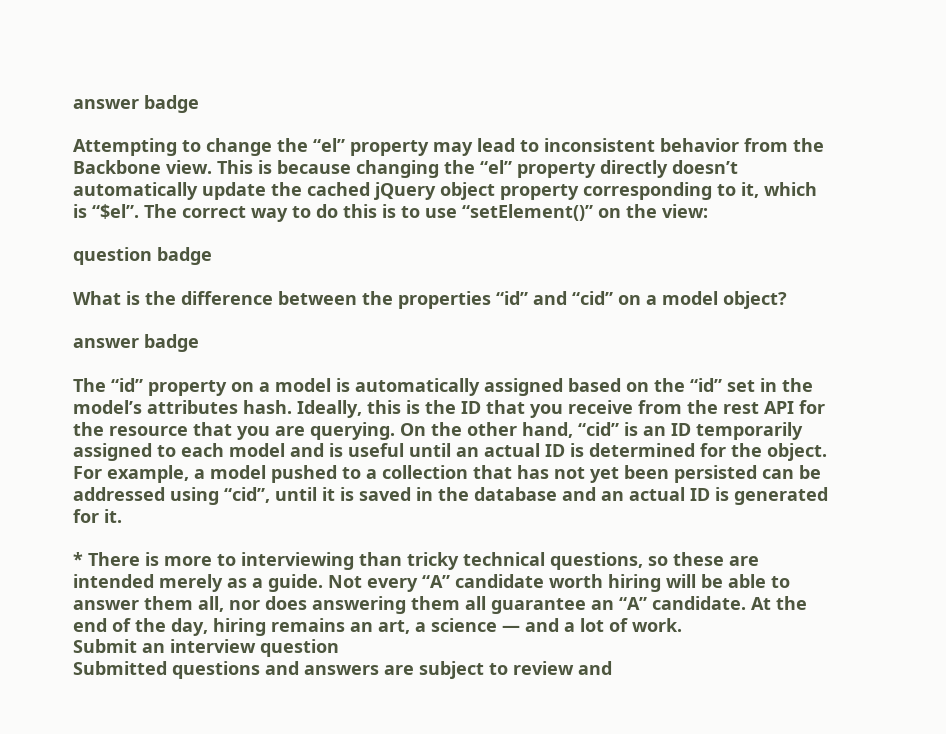answer badge

Attempting to change the “el” property may lead to inconsistent behavior from the Backbone view. This is because changing the “el” property directly doesn’t automatically update the cached jQuery object property corresponding to it, which is “$el”. The correct way to do this is to use “setElement()” on the view:

question badge

What is the difference between the properties “id” and “cid” on a model object?

answer badge

The “id” property on a model is automatically assigned based on the “id” set in the model’s attributes hash. Ideally, this is the ID that you receive from the rest API for the resource that you are querying. On the other hand, “cid” is an ID temporarily assigned to each model and is useful until an actual ID is determined for the object. For example, a model pushed to a collection that has not yet been persisted can be addressed using “cid”, until it is saved in the database and an actual ID is generated for it.

* There is more to interviewing than tricky technical questions, so these are intended merely as a guide. Not every “A” candidate worth hiring will be able to answer them all, nor does answering them all guarantee an “A” candidate. At the end of the day, hiring remains an art, a science — and a lot of work.
Submit an interview question
Submitted questions and answers are subject to review and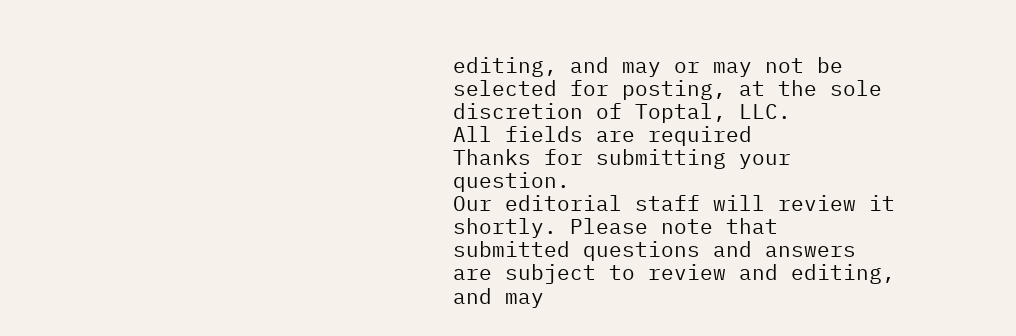editing, and may or may not be selected for posting, at the sole discretion of Toptal, LLC.
All fields are required
Thanks for submitting your question.
Our editorial staff will review it shortly. Please note that submitted questions and answers are subject to review and editing, and may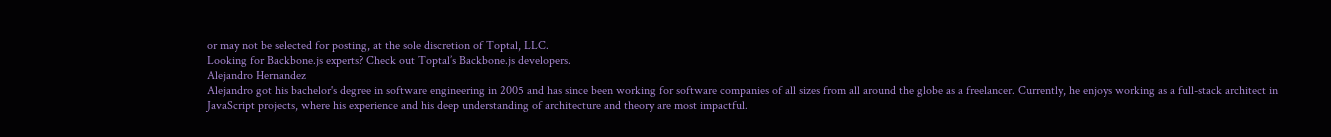or may not be selected for posting, at the sole discretion of Toptal, LLC.
Looking for Backbone.js experts? Check out Toptal’s Backbone.js developers.
Alejandro Hernandez
Alejandro got his bachelor's degree in software engineering in 2005 and has since been working for software companies of all sizes from all around the globe as a freelancer. Currently, he enjoys working as a full-stack architect in JavaScript projects, where his experience and his deep understanding of architecture and theory are most impactful.